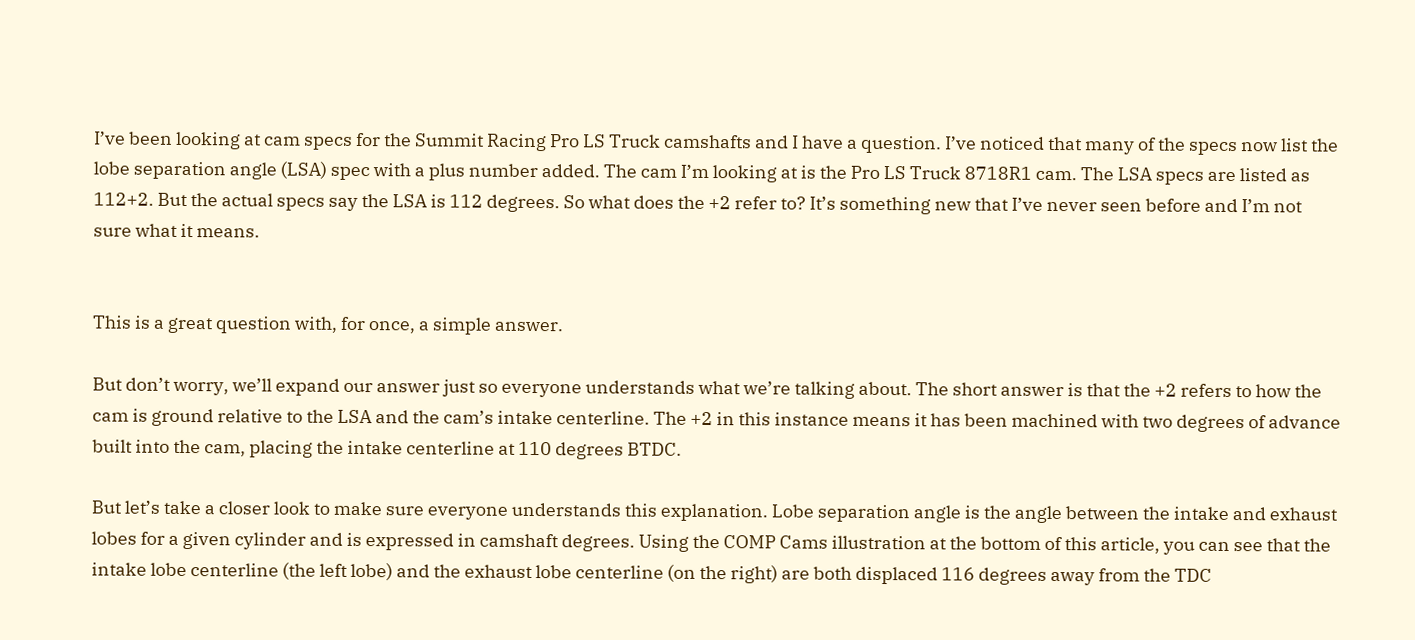I’ve been looking at cam specs for the Summit Racing Pro LS Truck camshafts and I have a question. I’ve noticed that many of the specs now list the lobe separation angle (LSA) spec with a plus number added. The cam I’m looking at is the Pro LS Truck 8718R1 cam. The LSA specs are listed as 112+2. But the actual specs say the LSA is 112 degrees. So what does the +2 refer to? It’s something new that I’ve never seen before and I’m not sure what it means.


This is a great question with, for once, a simple answer.

But don’t worry, we’ll expand our answer just so everyone understands what we’re talking about. The short answer is that the +2 refers to how the cam is ground relative to the LSA and the cam’s intake centerline. The +2 in this instance means it has been machined with two degrees of advance built into the cam, placing the intake centerline at 110 degrees BTDC.

But let’s take a closer look to make sure everyone understands this explanation. Lobe separation angle is the angle between the intake and exhaust lobes for a given cylinder and is expressed in camshaft degrees. Using the COMP Cams illustration at the bottom of this article, you can see that the intake lobe centerline (the left lobe) and the exhaust lobe centerline (on the right) are both displaced 116 degrees away from the TDC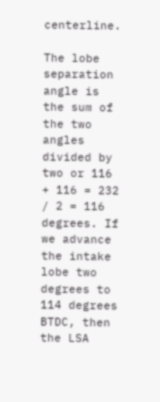centerline.

The lobe separation angle is the sum of the two angles divided by two or 116 + 116 = 232 / 2 = 116 degrees. If we advance the intake lobe two degrees to 114 degrees BTDC, then the LSA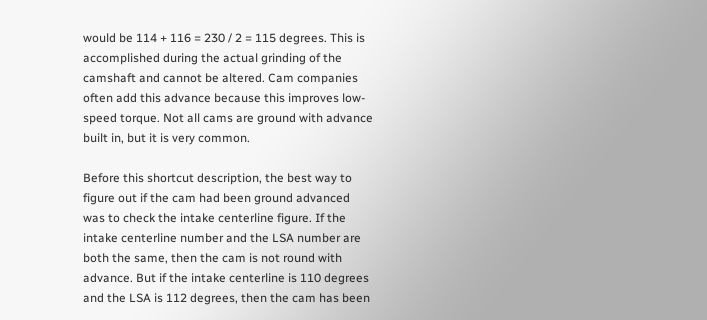would be 114 + 116 = 230 / 2 = 115 degrees. This is accomplished during the actual grinding of the camshaft and cannot be altered. Cam companies often add this advance because this improves low-speed torque. Not all cams are ground with advance built in, but it is very common.

Before this shortcut description, the best way to figure out if the cam had been ground advanced was to check the intake centerline figure. If the intake centerline number and the LSA number are both the same, then the cam is not round with advance. But if the intake centerline is 110 degrees and the LSA is 112 degrees, then the cam has been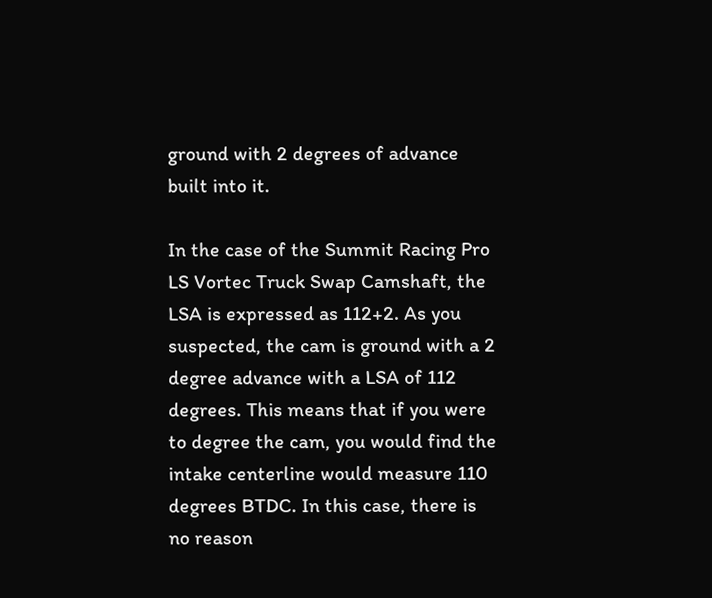ground with 2 degrees of advance built into it.

In the case of the Summit Racing Pro LS Vortec Truck Swap Camshaft, the LSA is expressed as 112+2. As you suspected, the cam is ground with a 2 degree advance with a LSA of 112 degrees. This means that if you were to degree the cam, you would find the intake centerline would measure 110 degrees BTDC. In this case, there is no reason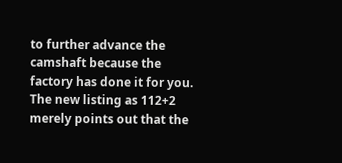to further advance the camshaft because the factory has done it for you. The new listing as 112+2 merely points out that the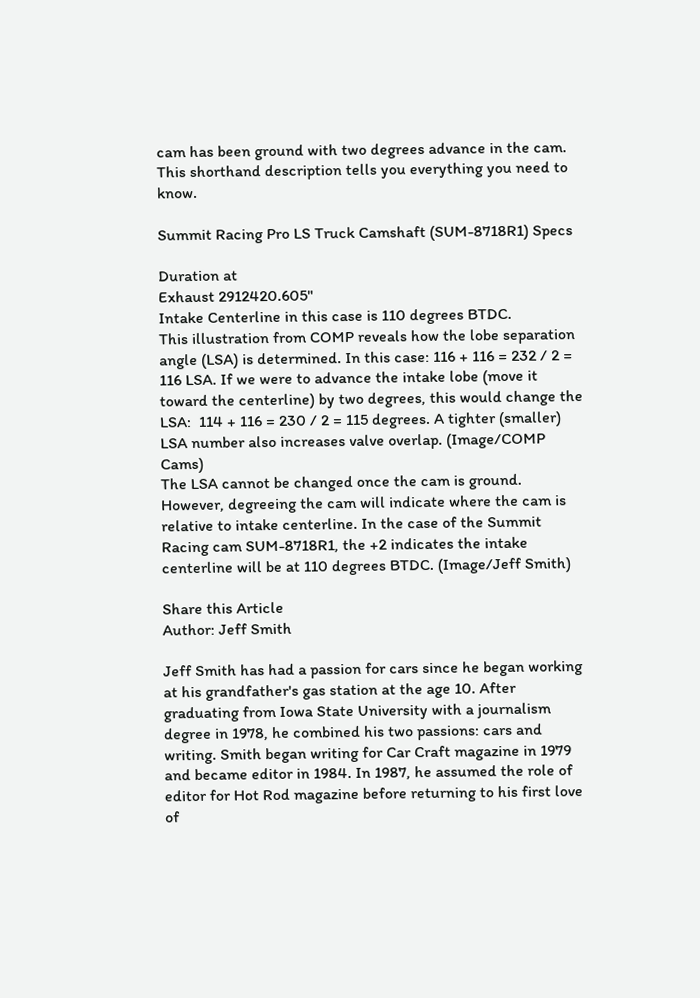cam has been ground with two degrees advance in the cam. This shorthand description tells you everything you need to know.

Summit Racing Pro LS Truck Camshaft (SUM-8718R1) Specs

Duration at
Exhaust 2912420.605"
Intake Centerline in this case is 110 degrees BTDC.
This illustration from COMP reveals how the lobe separation angle (LSA) is determined. In this case: 116 + 116 = 232 / 2 = 116 LSA. If we were to advance the intake lobe (move it toward the centerline) by two degrees, this would change the LSA:  114 + 116 = 230 / 2 = 115 degrees. A tighter (smaller) LSA number also increases valve overlap. (Image/COMP Cams)
The LSA cannot be changed once the cam is ground. However, degreeing the cam will indicate where the cam is relative to intake centerline. In the case of the Summit Racing cam SUM-8718R1, the +2 indicates the intake centerline will be at 110 degrees BTDC. (Image/Jeff Smith)

Share this Article
Author: Jeff Smith

Jeff Smith has had a passion for cars since he began working at his grandfather's gas station at the age 10. After graduating from Iowa State University with a journalism degree in 1978, he combined his two passions: cars and writing. Smith began writing for Car Craft magazine in 1979 and became editor in 1984. In 1987, he assumed the role of editor for Hot Rod magazine before returning to his first love of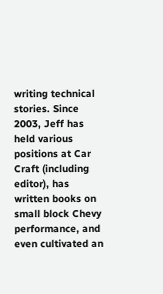writing technical stories. Since 2003, Jeff has held various positions at Car Craft (including editor), has written books on small block Chevy performance, and even cultivated an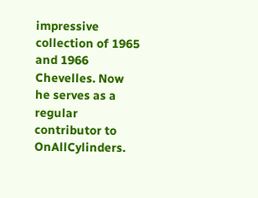impressive collection of 1965 and 1966 Chevelles. Now he serves as a regular contributor to OnAllCylinders.